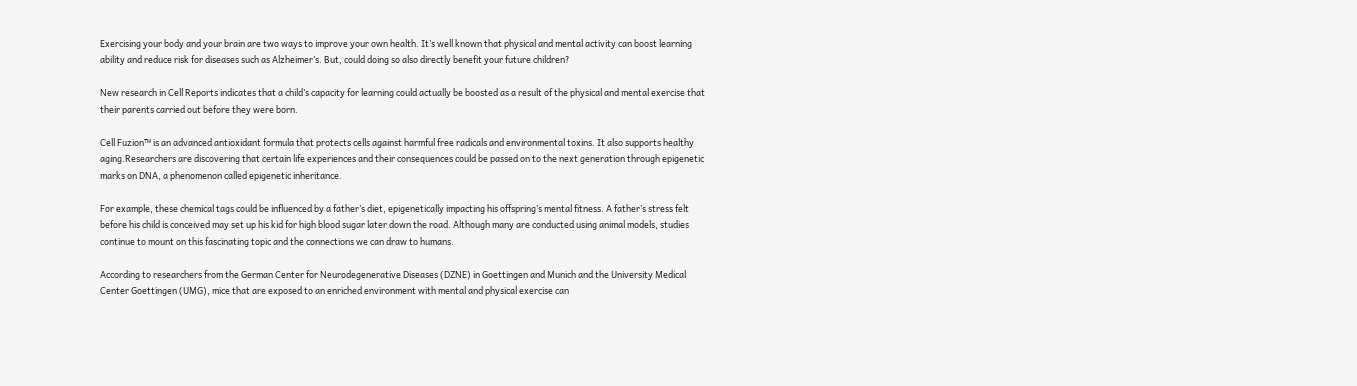Exercising your body and your brain are two ways to improve your own health. It’s well known that physical and mental activity can boost learning ability and reduce risk for diseases such as Alzheimer’s. But, could doing so also directly benefit your future children?

New research in Cell Reports indicates that a child’s capacity for learning could actually be boosted as a result of the physical and mental exercise that their parents carried out before they were born.

Cell Fuzion™ is an advanced antioxidant formula that protects cells against harmful free radicals and environmental toxins. It also supports healthy aging.Researchers are discovering that certain life experiences and their consequences could be passed on to the next generation through epigenetic marks on DNA, a phenomenon called epigenetic inheritance.

For example, these chemical tags could be influenced by a father’s diet, epigenetically impacting his offspring’s mental fitness. A father’s stress felt before his child is conceived may set up his kid for high blood sugar later down the road. Although many are conducted using animal models, studies continue to mount on this fascinating topic and the connections we can draw to humans.

According to researchers from the German Center for Neurodegenerative Diseases (DZNE) in Goettingen and Munich and the University Medical Center Goettingen (UMG), mice that are exposed to an enriched environment with mental and physical exercise can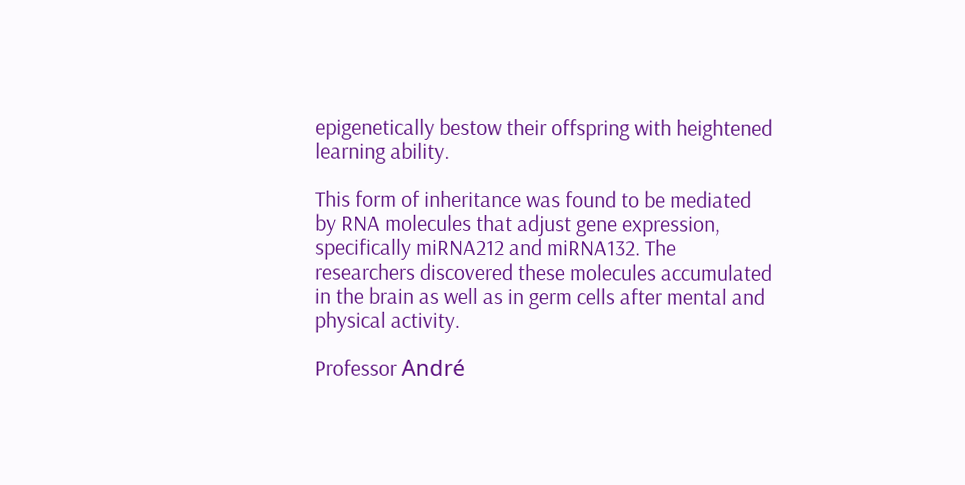epigenetically bestow their offspring with heightened learning ability.

This form of inheritance was found to be mediated by RNA molecules that adjust gene expression, specifically miRNA212 and miRNA132. The researchers discovered these molecules accumulated in the brain as well as in germ cells after mental and physical activity.

Professor André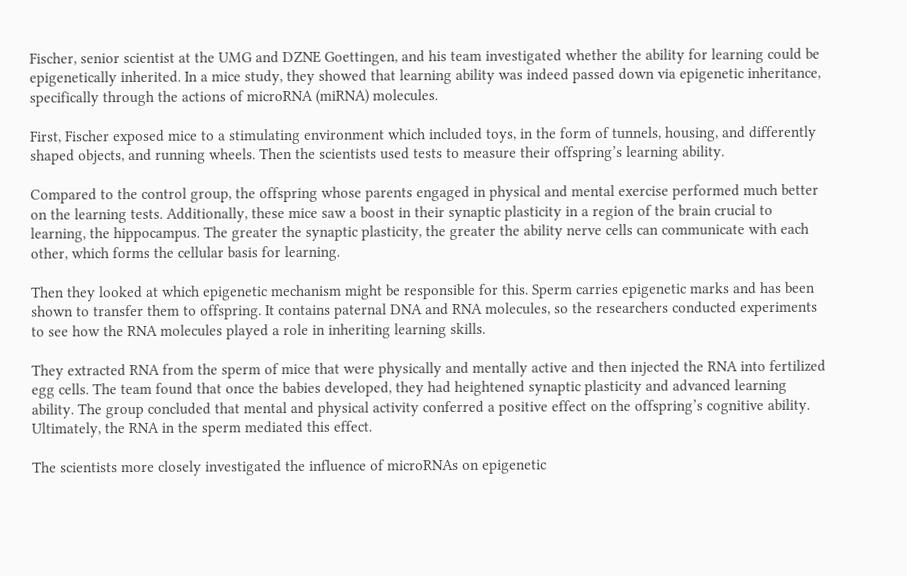Fischer, senior scientist at the UMG and DZNE Goettingen, and his team investigated whether the ability for learning could be epigenetically inherited. In a mice study, they showed that learning ability was indeed passed down via epigenetic inheritance, specifically through the actions of microRNA (miRNA) molecules.

First, Fischer exposed mice to a stimulating environment which included toys, in the form of tunnels, housing, and differently shaped objects, and running wheels. Then the scientists used tests to measure their offspring’s learning ability.

Compared to the control group, the offspring whose parents engaged in physical and mental exercise performed much better on the learning tests. Additionally, these mice saw a boost in their synaptic plasticity in a region of the brain crucial to learning, the hippocampus. The greater the synaptic plasticity, the greater the ability nerve cells can communicate with each other, which forms the cellular basis for learning.

Then they looked at which epigenetic mechanism might be responsible for this. Sperm carries epigenetic marks and has been shown to transfer them to offspring. It contains paternal DNA and RNA molecules, so the researchers conducted experiments to see how the RNA molecules played a role in inheriting learning skills.

They extracted RNA from the sperm of mice that were physically and mentally active and then injected the RNA into fertilized egg cells. The team found that once the babies developed, they had heightened synaptic plasticity and advanced learning ability. The group concluded that mental and physical activity conferred a positive effect on the offspring’s cognitive ability. Ultimately, the RNA in the sperm mediated this effect.

The scientists more closely investigated the influence of microRNAs on epigenetic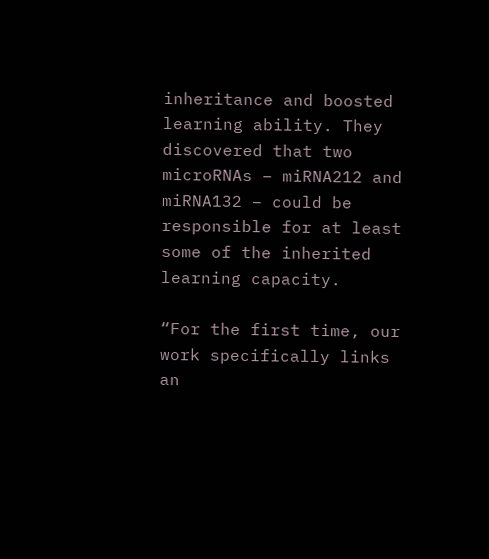inheritance and boosted learning ability. They discovered that two microRNAs – miRNA212 and miRNA132 – could be responsible for at least some of the inherited learning capacity.

“For the first time, our work specifically links an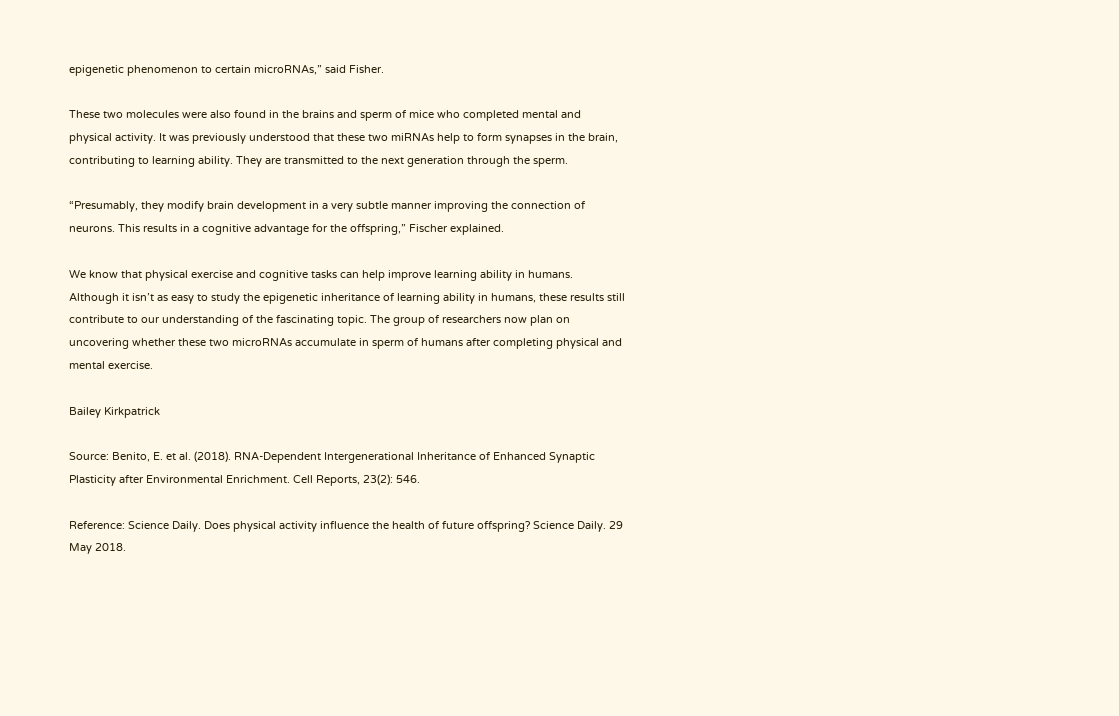epigenetic phenomenon to certain microRNAs,” said Fisher.

These two molecules were also found in the brains and sperm of mice who completed mental and physical activity. It was previously understood that these two miRNAs help to form synapses in the brain, contributing to learning ability. They are transmitted to the next generation through the sperm.

“Presumably, they modify brain development in a very subtle manner improving the connection of neurons. This results in a cognitive advantage for the offspring,” Fischer explained.

We know that physical exercise and cognitive tasks can help improve learning ability in humans. Although it isn’t as easy to study the epigenetic inheritance of learning ability in humans, these results still contribute to our understanding of the fascinating topic. The group of researchers now plan on uncovering whether these two microRNAs accumulate in sperm of humans after completing physical and mental exercise.

Bailey Kirkpatrick

Source: Benito, E. et al. (2018). RNA-Dependent Intergenerational Inheritance of Enhanced Synaptic Plasticity after Environmental Enrichment. Cell Reports, 23(2): 546.

Reference: Science Daily. Does physical activity influence the health of future offspring? Science Daily. 29 May 2018.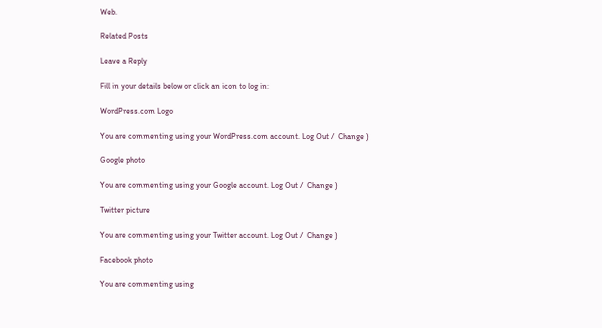Web.

Related Posts

Leave a Reply

Fill in your details below or click an icon to log in:

WordPress.com Logo

You are commenting using your WordPress.com account. Log Out /  Change )

Google photo

You are commenting using your Google account. Log Out /  Change )

Twitter picture

You are commenting using your Twitter account. Log Out /  Change )

Facebook photo

You are commenting using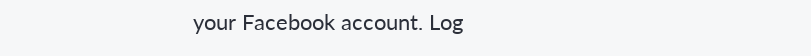your Facebook account. Log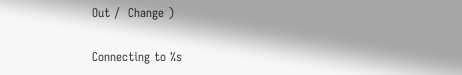Out /  Change )

Connecting to %s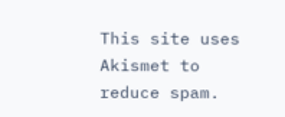This site uses Akismet to reduce spam.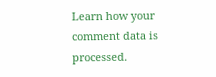Learn how your comment data is processed.